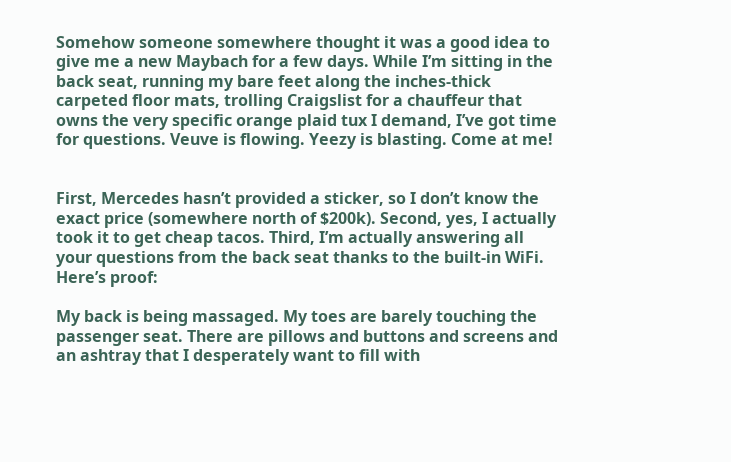Somehow someone somewhere thought it was a good idea to give me a new Maybach for a few days. While I’m sitting in the back seat, running my bare feet along the inches-thick carpeted floor mats, trolling Craigslist for a chauffeur that owns the very specific orange plaid tux I demand, I’ve got time for questions. Veuve is flowing. Yeezy is blasting. Come at me!


First, Mercedes hasn’t provided a sticker, so I don’t know the exact price (somewhere north of $200k). Second, yes, I actually took it to get cheap tacos. Third, I’m actually answering all your questions from the back seat thanks to the built-in WiFi. Here’s proof:

My back is being massaged. My toes are barely touching the passenger seat. There are pillows and buttons and screens and an ashtray that I desperately want to fill with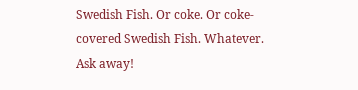Swedish Fish. Or coke. Or coke-covered Swedish Fish. Whatever. Ask away!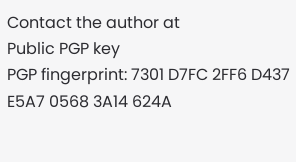Contact the author at
Public PGP key
PGP fingerprint: 7301 D7FC 2FF6 D437 E5A7 0568 3A14 624A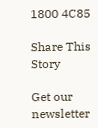1800 4C85

Share This Story

Get our newsletter